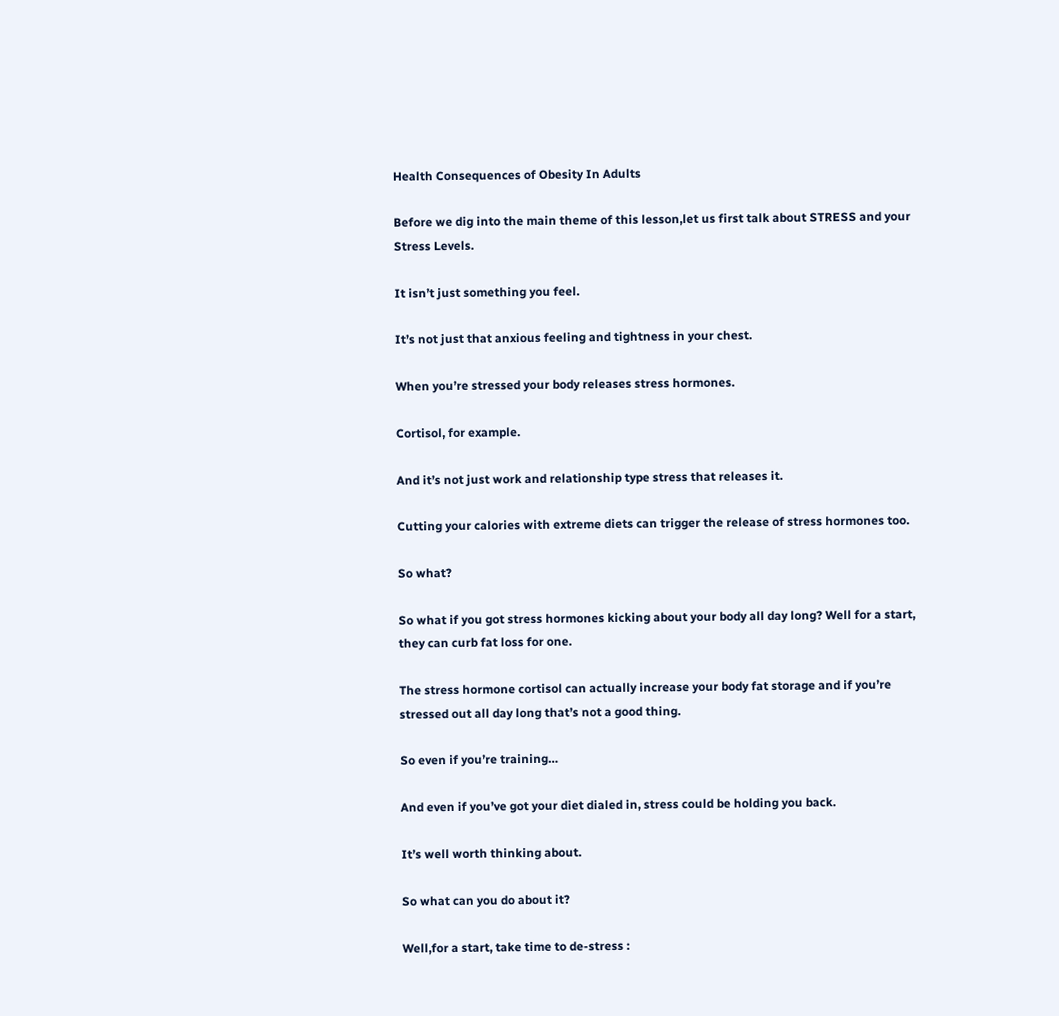Health Consequences of Obesity In Adults

Before we dig into the main theme of this lesson,let us first talk about STRESS and your Stress Levels.

It isn’t just something you feel.

It’s not just that anxious feeling and tightness in your chest.

When you’re stressed your body releases stress hormones.

Cortisol, for example.

And it’s not just work and relationship type stress that releases it.

Cutting your calories with extreme diets can trigger the release of stress hormones too.

So what?

So what if you got stress hormones kicking about your body all day long? Well for a start, they can curb fat loss for one.

The stress hormone cortisol can actually increase your body fat storage and if you’re stressed out all day long that’s not a good thing.

So even if you’re training…

And even if you’ve got your diet dialed in, stress could be holding you back.

It’s well worth thinking about.

So what can you do about it?

Well,for a start, take time to de-stress :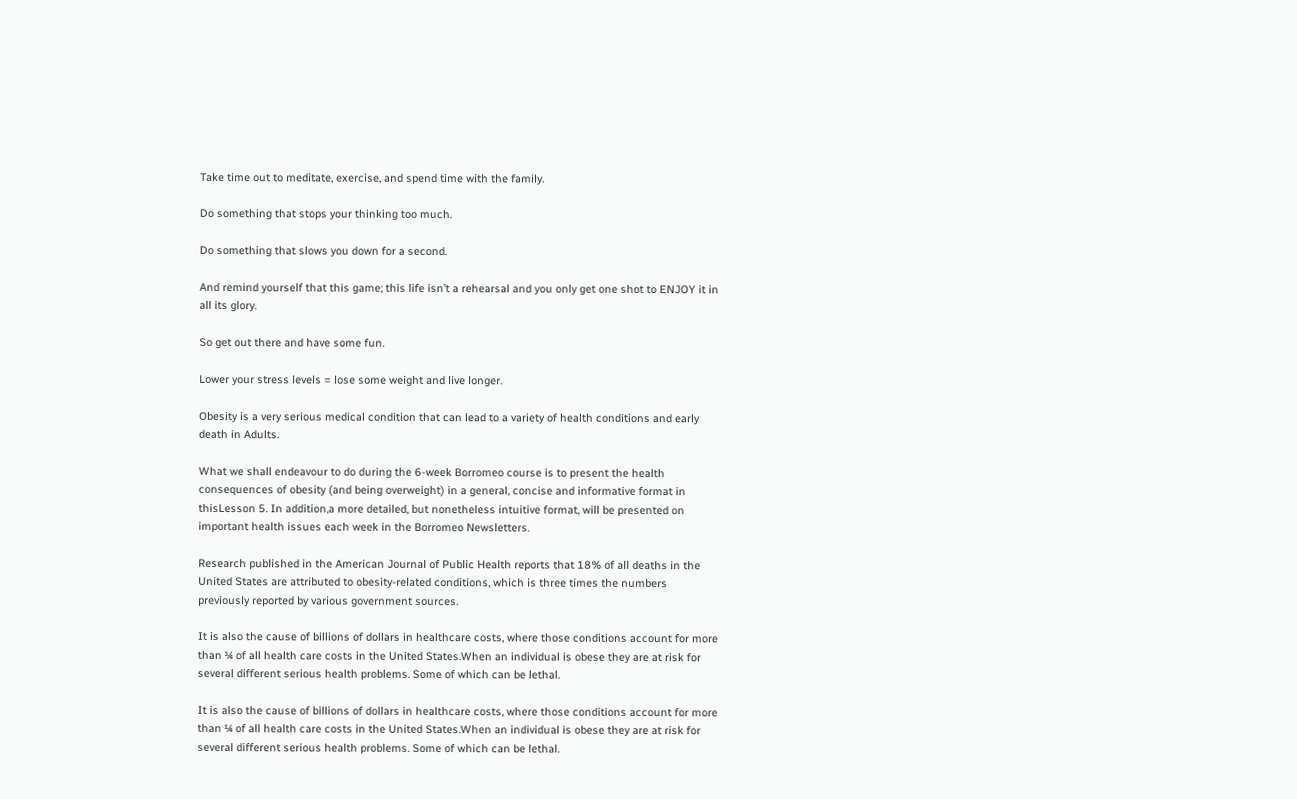Take time out to meditate, exercise, and spend time with the family.

Do something that stops your thinking too much.

Do something that slows you down for a second.

And remind yourself that this game; this life isn’t a rehearsal and you only get one shot to ENJOY it in all its glory.

So get out there and have some fun.

Lower your stress levels = lose some weight and live longer.

Obesity is a very serious medical condition that can lead to a variety of health conditions and early death in Adults.

What we shall endeavour to do during the 6-week Borromeo course is to present the health consequences of obesity (and being overweight) in a general, concise and informative format in thisLesson 5. In addition,a more detailed, but nonetheless intuitive format, will be presented on important health issues each week in the Borromeo Newsletters.

Research published in the American Journal of Public Health reports that 18% of all deaths in the United States are attributed to obesity-related conditions, which is three times the numbers previously reported by various government sources.

It is also the cause of billions of dollars in healthcare costs, where those conditions account for more than ¼ of all health care costs in the United States.When an individual is obese they are at risk for several different serious health problems. Some of which can be lethal.

It is also the cause of billions of dollars in healthcare costs, where those conditions account for more than ¼ of all health care costs in the United States.When an individual is obese they are at risk for several different serious health problems. Some of which can be lethal.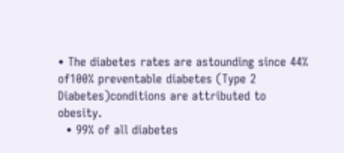• The diabetes rates are astounding since 44% of100% preventable diabetes (Type 2 Diabetes)conditions are attributed to obesity.
  • 99% of all diabetes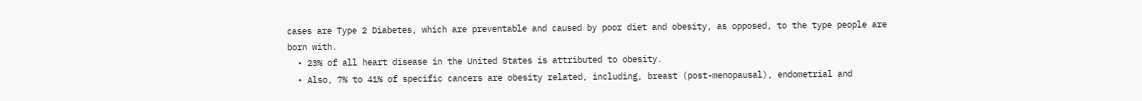cases are Type 2 Diabetes, which are preventable and caused by poor diet and obesity, as opposed, to the type people are born with.
  • 23% of all heart disease in the United States is attributed to obesity.
  • Also, 7% to 41% of specific cancers are obesity related, including, breast (post-menopausal), endometrial and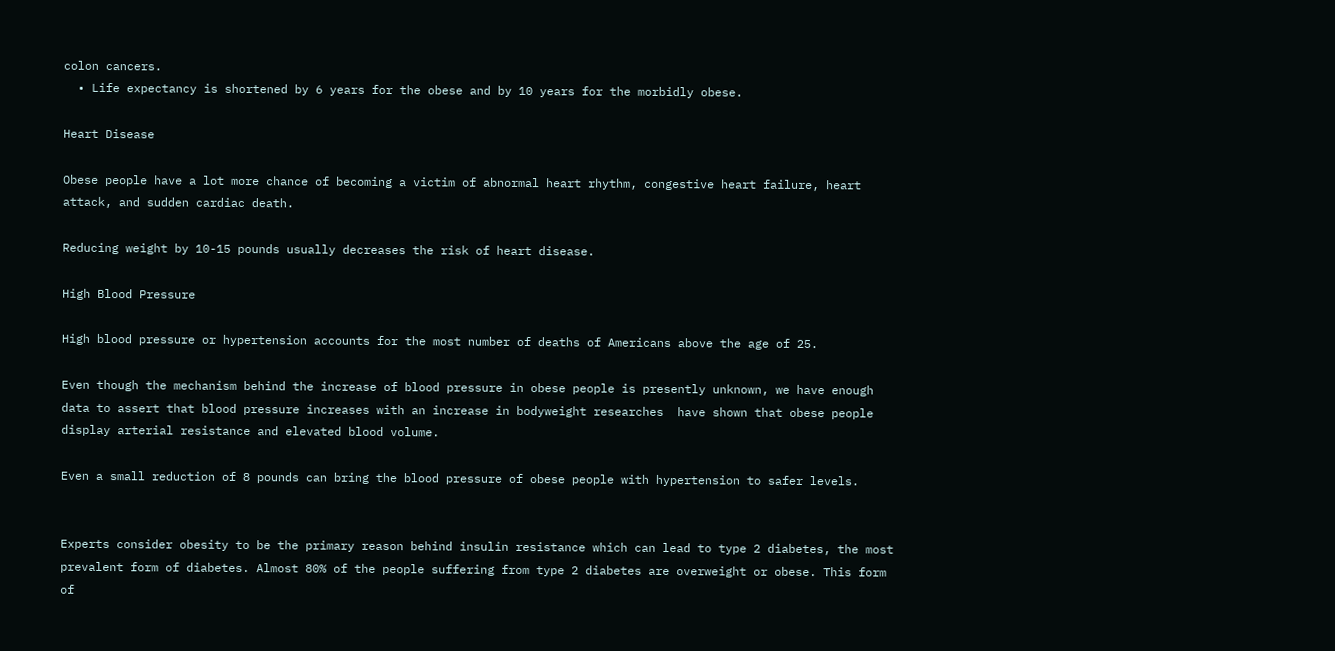colon cancers.
  • Life expectancy is shortened by 6 years for the obese and by 10 years for the morbidly obese.

Heart Disease

Obese people have a lot more chance of becoming a victim of abnormal heart rhythm, congestive heart failure, heart attack, and sudden cardiac death.

Reducing weight by 10-15 pounds usually decreases the risk of heart disease.

High Blood Pressure

High blood pressure or hypertension accounts for the most number of deaths of Americans above the age of 25.

Even though the mechanism behind the increase of blood pressure in obese people is presently unknown, we have enough data to assert that blood pressure increases with an increase in bodyweight researches  have shown that obese people display arterial resistance and elevated blood volume.

Even a small reduction of 8 pounds can bring the blood pressure of obese people with hypertension to safer levels.


Experts consider obesity to be the primary reason behind insulin resistance which can lead to type 2 diabetes, the most prevalent form of diabetes. Almost 80% of the people suffering from type 2 diabetes are overweight or obese. This form of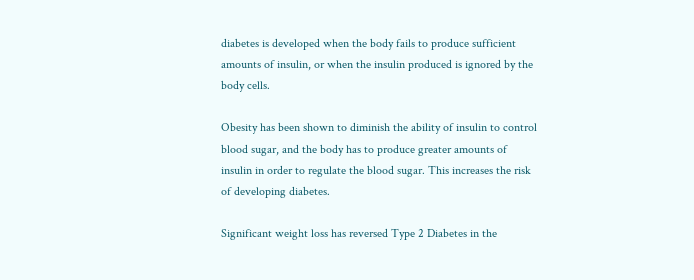diabetes is developed when the body fails to produce sufficient amounts of insulin, or when the insulin produced is ignored by the body cells.

Obesity has been shown to diminish the ability of insulin to control blood sugar, and the body has to produce greater amounts of insulin in order to regulate the blood sugar. This increases the risk of developing diabetes.

Significant weight loss has reversed Type 2 Diabetes in the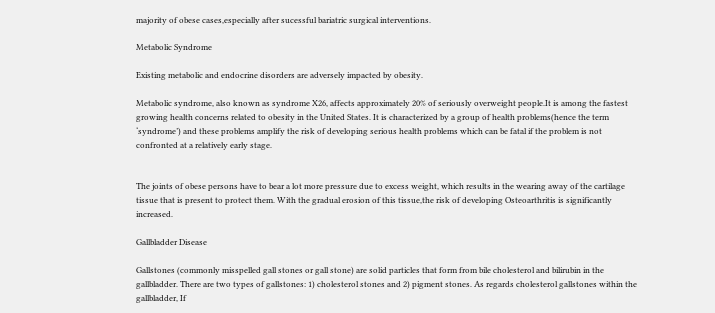majority of obese cases,especially after sucessful bariatric surgical interventions.

Metabolic Syndrome

Existing metabolic and endocrine disorders are adversely impacted by obesity.

Metabolic syndrome, also known as syndrome X26, affects approximately 20% of seriously overweight people.It is among the fastest growing health concerns related to obesity in the United States. It is characterized by a group of health problems(hence the term ‘syndrome’) and these problems amplify the risk of developing serious health problems which can be fatal if the problem is not confronted at a relatively early stage.


The joints of obese persons have to bear a lot more pressure due to excess weight, which results in the wearing away of the cartilage tissue that is present to protect them. With the gradual erosion of this tissue,the risk of developing Osteoarthritis is significantly increased.

Gallbladder Disease

Gallstones (commonly misspelled gall stones or gall stone) are solid particles that form from bile cholesterol and bilirubin in the gallbladder. There are two types of gallstones: 1) cholesterol stones and 2) pigment stones. As regards cholesterol gallstones within the gallbladder, If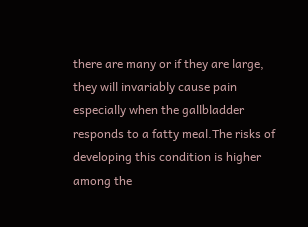there are many or if they are large, they will invariably cause pain especially when the gallbladder responds to a fatty meal.The risks of developing this condition is higher among the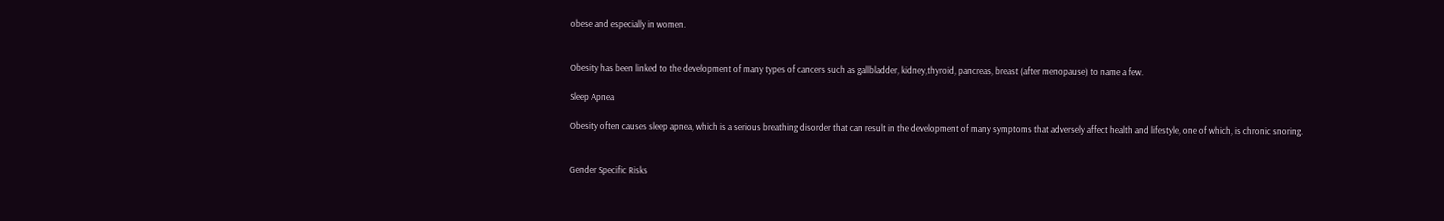obese and especially in women.


Obesity has been linked to the development of many types of cancers such as gallbladder, kidney,thyroid, pancreas, breast (after menopause) to name a few.

Sleep Apnea

Obesity often causes sleep apnea, which is a serious breathing disorder that can result in the development of many symptoms that adversely affect health and lifestyle, one of which, is chronic snoring.


Gender Specific Risks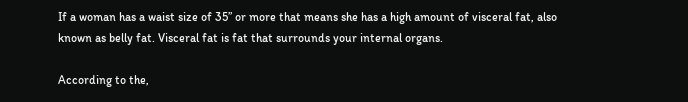If a woman has a waist size of 35” or more that means she has a high amount of visceral fat, also known as belly fat. Visceral fat is fat that surrounds your internal organs.

According to the,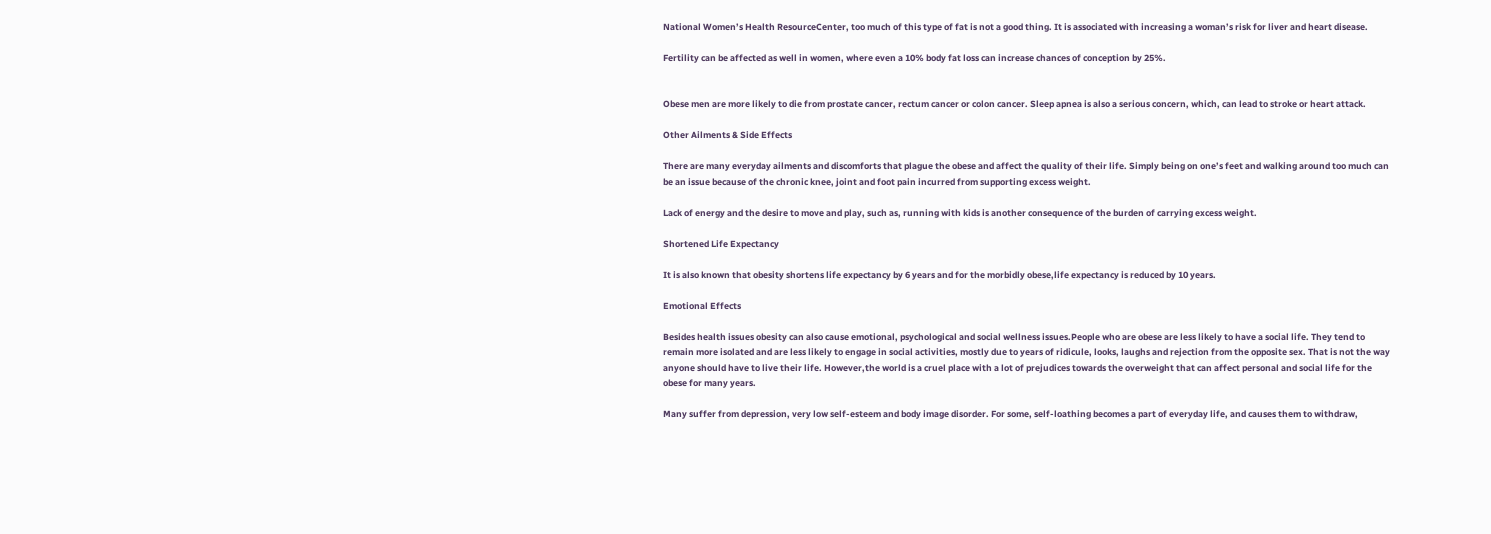National Women’s Health ResourceCenter, too much of this type of fat is not a good thing. It is associated with increasing a woman’s risk for liver and heart disease.

Fertility can be affected as well in women, where even a 10% body fat loss can increase chances of conception by 25%.


Obese men are more likely to die from prostate cancer, rectum cancer or colon cancer. Sleep apnea is also a serious concern, which, can lead to stroke or heart attack.

Other Ailments & Side Effects

There are many everyday ailments and discomforts that plague the obese and affect the quality of their life. Simply being on one’s feet and walking around too much can be an issue because of the chronic knee, joint and foot pain incurred from supporting excess weight.

Lack of energy and the desire to move and play, such as, running with kids is another consequence of the burden of carrying excess weight.

Shortened Life Expectancy

It is also known that obesity shortens life expectancy by 6 years and for the morbidly obese,life expectancy is reduced by 10 years.

Emotional Effects

Besides health issues obesity can also cause emotional, psychological and social wellness issues.People who are obese are less likely to have a social life. They tend to remain more isolated and are less likely to engage in social activities, mostly due to years of ridicule, looks, laughs and rejection from the opposite sex. That is not the way anyone should have to live their life. However,the world is a cruel place with a lot of prejudices towards the overweight that can affect personal and social life for the obese for many years.

Many suffer from depression, very low self-esteem and body image disorder. For some, self-loathing becomes a part of everyday life, and causes them to withdraw,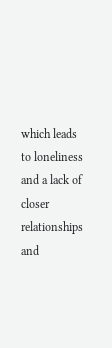which leads to loneliness and a lack of closer relationships and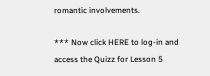romantic involvements.

*** Now click HERE to log-in and access the Quizz for Lesson 5